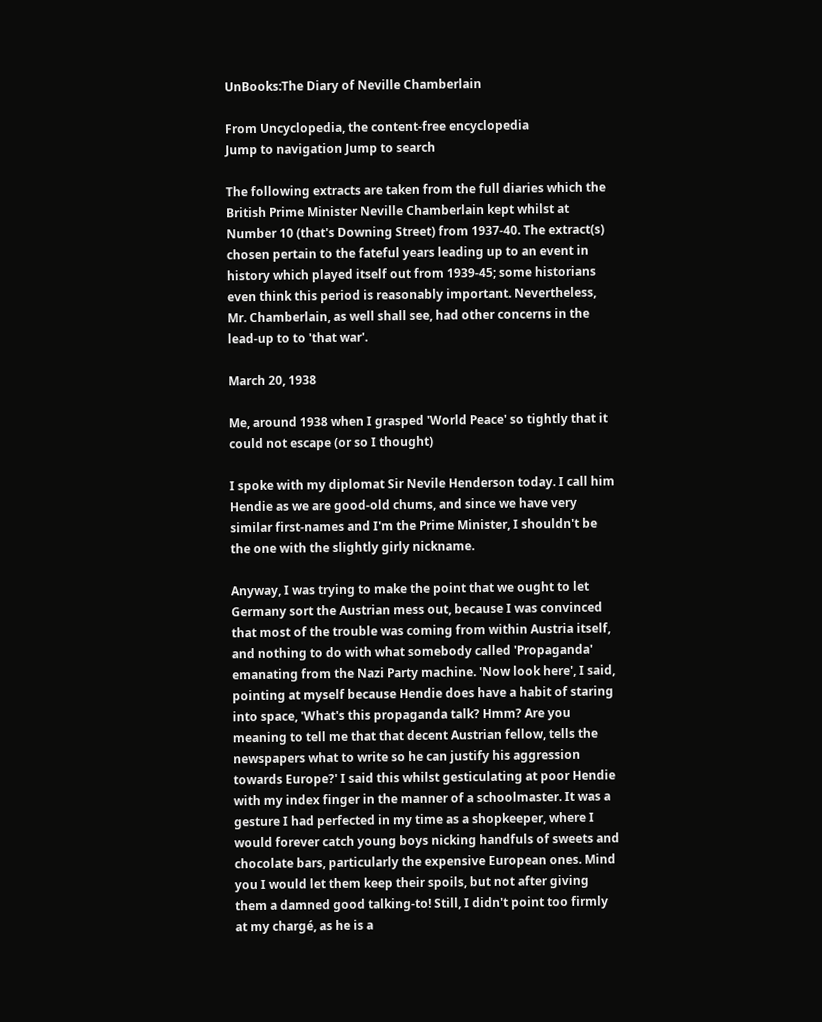UnBooks:The Diary of Neville Chamberlain

From Uncyclopedia, the content-free encyclopedia
Jump to navigation Jump to search

The following extracts are taken from the full diaries which the British Prime Minister Neville Chamberlain kept whilst at Number 10 (that's Downing Street) from 1937-40. The extract(s) chosen pertain to the fateful years leading up to an event in history which played itself out from 1939-45; some historians even think this period is reasonably important. Nevertheless, Mr. Chamberlain, as well shall see, had other concerns in the lead-up to to 'that war'.

March 20, 1938

Me, around 1938 when I grasped 'World Peace' so tightly that it could not escape (or so I thought)

I spoke with my diplomat Sir Nevile Henderson today. I call him Hendie as we are good-old chums, and since we have very similar first-names and I'm the Prime Minister, I shouldn't be the one with the slightly girly nickname.

Anyway, I was trying to make the point that we ought to let Germany sort the Austrian mess out, because I was convinced that most of the trouble was coming from within Austria itself, and nothing to do with what somebody called 'Propaganda' emanating from the Nazi Party machine. 'Now look here', I said, pointing at myself because Hendie does have a habit of staring into space, 'What's this propaganda talk? Hmm? Are you meaning to tell me that that decent Austrian fellow, tells the newspapers what to write so he can justify his aggression towards Europe?' I said this whilst gesticulating at poor Hendie with my index finger in the manner of a schoolmaster. It was a gesture I had perfected in my time as a shopkeeper, where I would forever catch young boys nicking handfuls of sweets and chocolate bars, particularly the expensive European ones. Mind you I would let them keep their spoils, but not after giving them a damned good talking-to! Still, I didn't point too firmly at my chargé, as he is a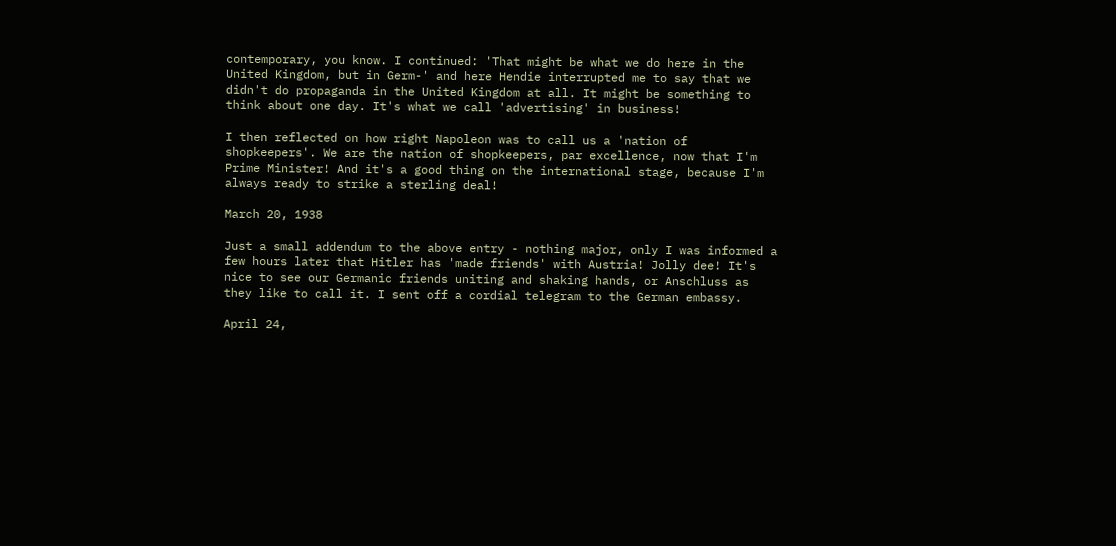contemporary, you know. I continued: 'That might be what we do here in the United Kingdom, but in Germ-' and here Hendie interrupted me to say that we didn't do propaganda in the United Kingdom at all. It might be something to think about one day. It's what we call 'advertising' in business!

I then reflected on how right Napoleon was to call us a 'nation of shopkeepers'. We are the nation of shopkeepers, par excellence, now that I'm Prime Minister! And it's a good thing on the international stage, because I'm always ready to strike a sterling deal!

March 20, 1938

Just a small addendum to the above entry - nothing major, only I was informed a few hours later that Hitler has 'made friends' with Austria! Jolly dee! It's nice to see our Germanic friends uniting and shaking hands, or Anschluss as they like to call it. I sent off a cordial telegram to the German embassy.

April 24,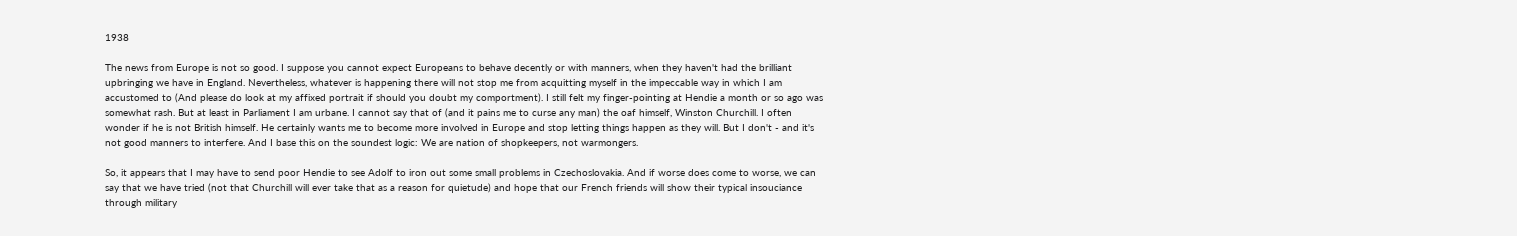1938

The news from Europe is not so good. I suppose you cannot expect Europeans to behave decently or with manners, when they haven't had the brilliant upbringing we have in England. Nevertheless, whatever is happening there will not stop me from acquitting myself in the impeccable way in which I am accustomed to (And please do look at my affixed portrait if should you doubt my comportment). I still felt my finger-pointing at Hendie a month or so ago was somewhat rash. But at least in Parliament I am urbane. I cannot say that of (and it pains me to curse any man) the oaf himself, Winston Churchill. I often wonder if he is not British himself. He certainly wants me to become more involved in Europe and stop letting things happen as they will. But I don't - and it's not good manners to interfere. And I base this on the soundest logic: We are nation of shopkeepers, not warmongers.

So, it appears that I may have to send poor Hendie to see Adolf to iron out some small problems in Czechoslovakia. And if worse does come to worse, we can say that we have tried (not that Churchill will ever take that as a reason for quietude) and hope that our French friends will show their typical insouciance through military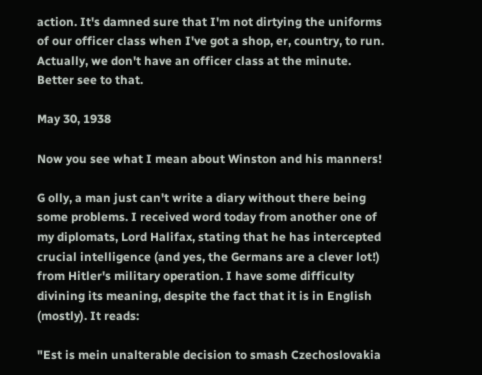action. It's damned sure that I'm not dirtying the uniforms of our officer class when I've got a shop, er, country, to run. Actually, we don't have an officer class at the minute. Better see to that.

May 30, 1938

Now you see what I mean about Winston and his manners!

G olly, a man just can't write a diary without there being some problems. I received word today from another one of my diplomats, Lord Halifax, stating that he has intercepted crucial intelligence (and yes, the Germans are a clever lot!) from Hitler's military operation. I have some difficulty divining its meaning, despite the fact that it is in English (mostly). It reads:

"Est is mein unalterable decision to smash Czechoslovakia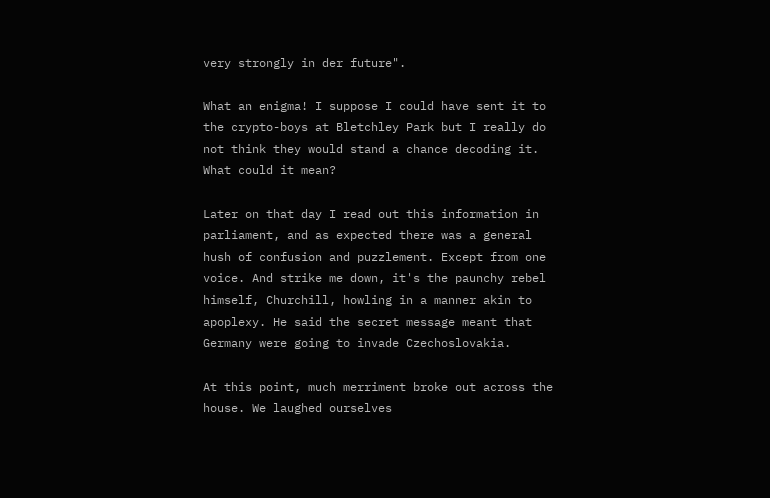very strongly in der future".

What an enigma! I suppose I could have sent it to the crypto-boys at Bletchley Park but I really do not think they would stand a chance decoding it. What could it mean?

Later on that day I read out this information in parliament, and as expected there was a general hush of confusion and puzzlement. Except from one voice. And strike me down, it's the paunchy rebel himself, Churchill, howling in a manner akin to apoplexy. He said the secret message meant that Germany were going to invade Czechoslovakia.

At this point, much merriment broke out across the house. We laughed ourselves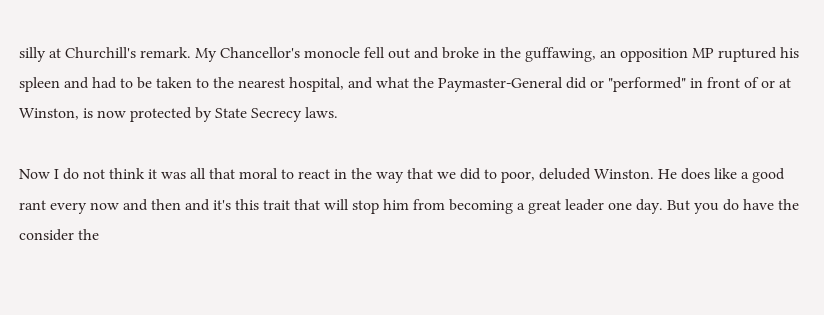silly at Churchill's remark. My Chancellor's monocle fell out and broke in the guffawing, an opposition MP ruptured his spleen and had to be taken to the nearest hospital, and what the Paymaster-General did or "performed" in front of or at Winston, is now protected by State Secrecy laws.

Now I do not think it was all that moral to react in the way that we did to poor, deluded Winston. He does like a good rant every now and then and it's this trait that will stop him from becoming a great leader one day. But you do have the consider the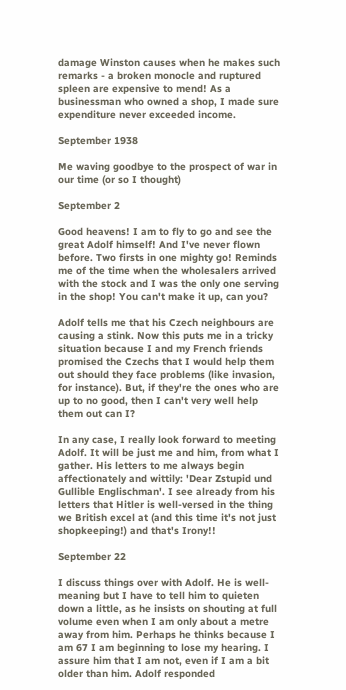damage Winston causes when he makes such remarks - a broken monocle and ruptured spleen are expensive to mend! As a businessman who owned a shop, I made sure expenditure never exceeded income.

September 1938

Me waving goodbye to the prospect of war in our time (or so I thought)

September 2

Good heavens! I am to fly to go and see the great Adolf himself! And I've never flown before. Two firsts in one mighty go! Reminds me of the time when the wholesalers arrived with the stock and I was the only one serving in the shop! You can't make it up, can you?

Adolf tells me that his Czech neighbours are causing a stink. Now this puts me in a tricky situation because I and my French friends promised the Czechs that I would help them out should they face problems (like invasion, for instance). But, if they're the ones who are up to no good, then I can't very well help them out can I?

In any case, I really look forward to meeting Adolf. It will be just me and him, from what I gather. His letters to me always begin affectionately and wittily: 'Dear Zstupid und Gullible Englischman'. I see already from his letters that Hitler is well-versed in the thing we British excel at (and this time it's not just shopkeeping!) and that's Irony!!

September 22

I discuss things over with Adolf. He is well-meaning but I have to tell him to quieten down a little, as he insists on shouting at full volume even when I am only about a metre away from him. Perhaps he thinks because I am 67 I am beginning to lose my hearing. I assure him that I am not, even if I am a bit older than him. Adolf responded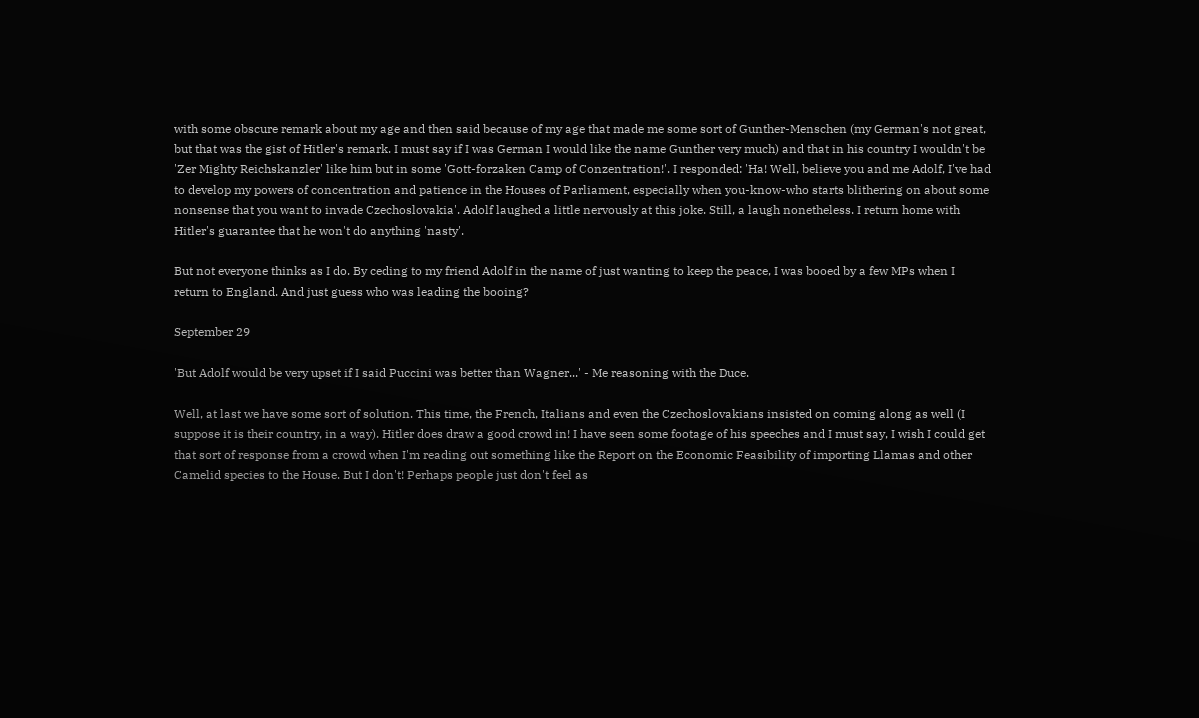with some obscure remark about my age and then said because of my age that made me some sort of Gunther-Menschen (my German's not great, but that was the gist of Hitler's remark. I must say if I was German I would like the name Gunther very much) and that in his country I wouldn't be 'Zer Mighty Reichskanzler' like him but in some 'Gott-forzaken Camp of Conzentration!'. I responded: 'Ha! Well, believe you and me Adolf, I've had to develop my powers of concentration and patience in the Houses of Parliament, especially when you-know-who starts blithering on about some nonsense that you want to invade Czechoslovakia'. Adolf laughed a little nervously at this joke. Still, a laugh nonetheless. I return home with Hitler's guarantee that he won't do anything 'nasty'.

But not everyone thinks as I do. By ceding to my friend Adolf in the name of just wanting to keep the peace, I was booed by a few MPs when I return to England. And just guess who was leading the booing?

September 29

'But Adolf would be very upset if I said Puccini was better than Wagner...' - Me reasoning with the Duce.

Well, at last we have some sort of solution. This time, the French, Italians and even the Czechoslovakians insisted on coming along as well (I suppose it is their country, in a way). Hitler does draw a good crowd in! I have seen some footage of his speeches and I must say, I wish I could get that sort of response from a crowd when I'm reading out something like the Report on the Economic Feasibility of importing Llamas and other Camelid species to the House. But I don't! Perhaps people just don't feel as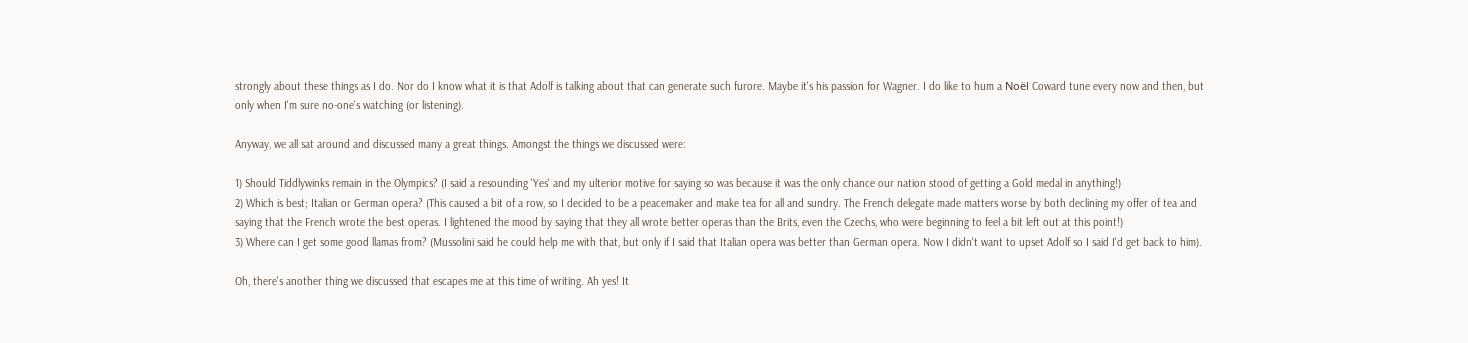strongly about these things as I do. Nor do I know what it is that Adolf is talking about that can generate such furore. Maybe it's his passion for Wagner. I do like to hum a Noël Coward tune every now and then, but only when I'm sure no-one's watching (or listening).

Anyway, we all sat around and discussed many a great things. Amongst the things we discussed were:

1) Should Tiddlywinks remain in the Olympics? (I said a resounding 'Yes' and my ulterior motive for saying so was because it was the only chance our nation stood of getting a Gold medal in anything!)
2) Which is best; Italian or German opera? (This caused a bit of a row, so I decided to be a peacemaker and make tea for all and sundry. The French delegate made matters worse by both declining my offer of tea and saying that the French wrote the best operas. I lightened the mood by saying that they all wrote better operas than the Brits, even the Czechs, who were beginning to feel a bit left out at this point!)
3) Where can I get some good llamas from? (Mussolini said he could help me with that, but only if I said that Italian opera was better than German opera. Now I didn't want to upset Adolf so I said I'd get back to him).

Oh, there's another thing we discussed that escapes me at this time of writing. Ah yes! It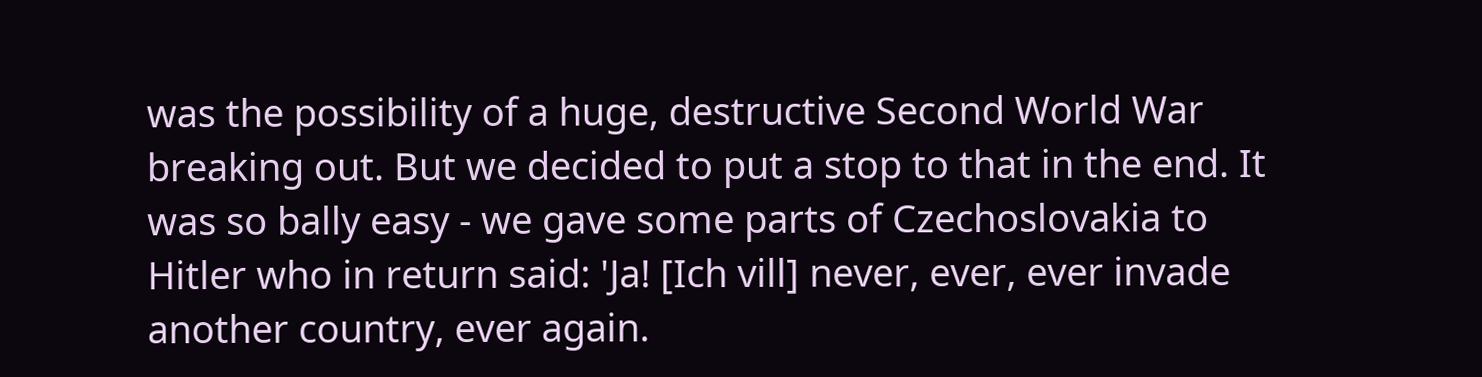was the possibility of a huge, destructive Second World War breaking out. But we decided to put a stop to that in the end. It was so bally easy - we gave some parts of Czechoslovakia to Hitler who in return said: 'Ja! [Ich vill] never, ever, ever invade another country, ever again.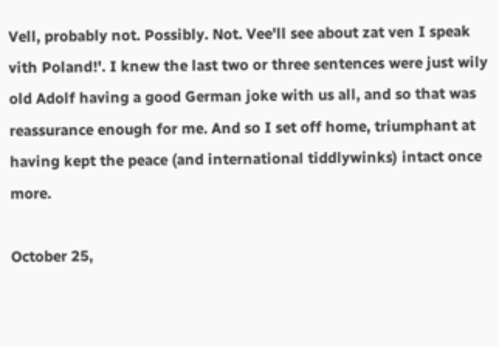Vell, probably not. Possibly. Not. Vee'll see about zat ven I speak vith Poland!'. I knew the last two or three sentences were just wily old Adolf having a good German joke with us all, and so that was reassurance enough for me. And so I set off home, triumphant at having kept the peace (and international tiddlywinks) intact once more.

October 25,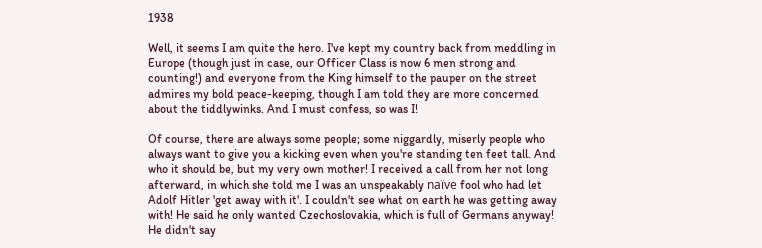1938

Well, it seems I am quite the hero. I've kept my country back from meddling in Europe (though just in case, our Officer Class is now 6 men strong and counting!) and everyone from the King himself to the pauper on the street admires my bold peace-keeping, though I am told they are more concerned about the tiddlywinks. And I must confess, so was I!

Of course, there are always some people; some niggardly, miserly people who always want to give you a kicking even when you're standing ten feet tall. And who it should be, but my very own mother! I received a call from her not long afterward, in which she told me I was an unspeakably naïve fool who had let Adolf Hitler 'get away with it'. I couldn't see what on earth he was getting away with! He said he only wanted Czechoslovakia, which is full of Germans anyway! He didn't say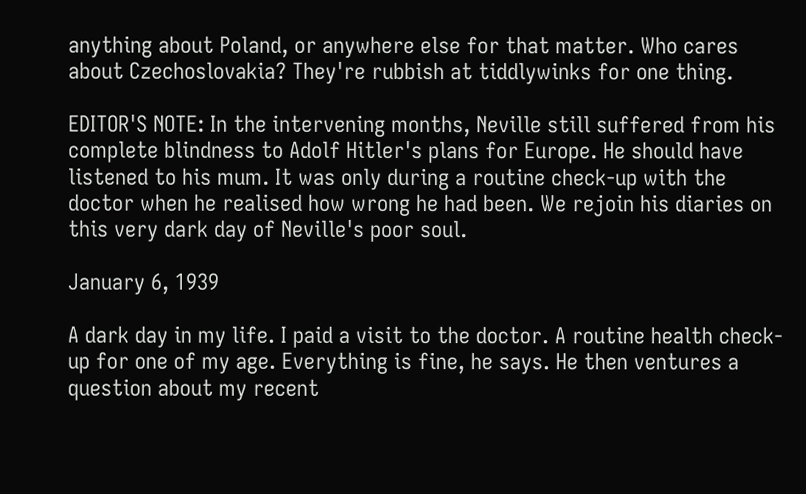anything about Poland, or anywhere else for that matter. Who cares about Czechoslovakia? They're rubbish at tiddlywinks for one thing.

EDITOR'S NOTE: In the intervening months, Neville still suffered from his complete blindness to Adolf Hitler's plans for Europe. He should have listened to his mum. It was only during a routine check-up with the doctor when he realised how wrong he had been. We rejoin his diaries on this very dark day of Neville's poor soul.

January 6, 1939

A dark day in my life. I paid a visit to the doctor. A routine health check-up for one of my age. Everything is fine, he says. He then ventures a question about my recent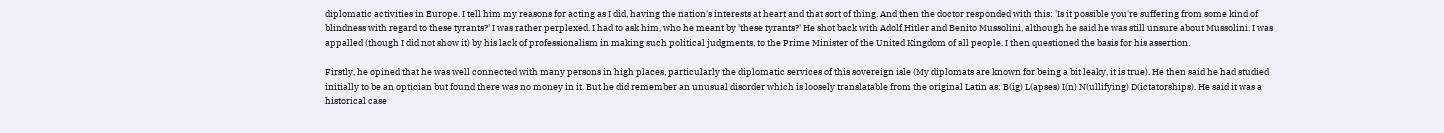diplomatic activities in Europe. I tell him my reasons for acting as I did, having the nation's interests at heart and that sort of thing. And then the doctor responded with this: 'Is it possible you're suffering from some kind of blindness with regard to these tyrants?' I was rather perplexed. I had to ask him, who he meant by 'these tyrants?' He shot back with Adolf Hitler and Benito Mussolini, although he said he was still unsure about Mussolini. I was appalled (though I did not show it) by his lack of professionalism in making such political judgments, to the Prime Minister of the United Kingdom of all people. I then questioned the basis for his assertion.

Firstly, he opined that he was well connected with many persons in high places, particularly the diplomatic services of this sovereign isle (My diplomats are known for being a bit leaky, it is true). He then said he had studied initially to be an optician but found there was no money in it. But he did remember an unusual disorder which is loosely translatable from the original Latin as: B(ig) L(apses) I(n) N(ullifying) D(ictatorships). He said it was a historical case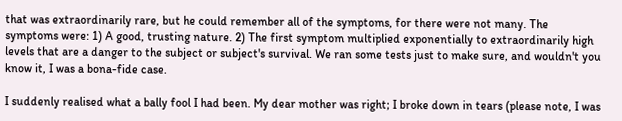that was extraordinarily rare, but he could remember all of the symptoms, for there were not many. The symptoms were: 1) A good, trusting nature. 2) The first symptom multiplied exponentially to extraordinarily high levels that are a danger to the subject or subject's survival. We ran some tests just to make sure, and wouldn't you know it, I was a bona-fide case.

I suddenly realised what a bally fool I had been. My dear mother was right; I broke down in tears (please note, I was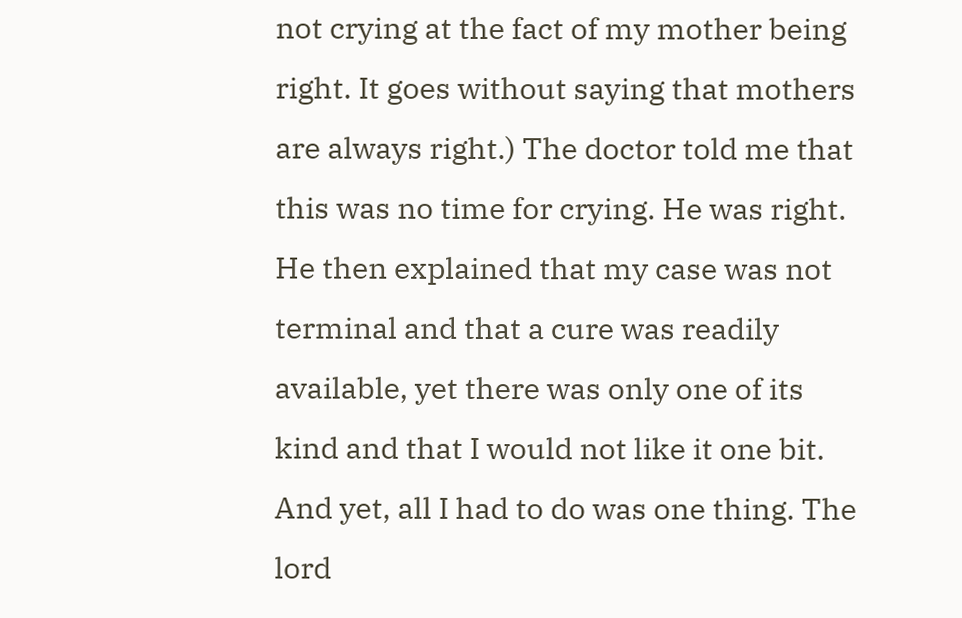not crying at the fact of my mother being right. It goes without saying that mothers are always right.) The doctor told me that this was no time for crying. He was right. He then explained that my case was not terminal and that a cure was readily available, yet there was only one of its kind and that I would not like it one bit. And yet, all I had to do was one thing. The lord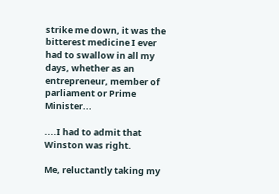strike me down, it was the bitterest medicine I ever had to swallow in all my days, whether as an entrepreneur, member of parliament or Prime Minister...

....I had to admit that Winston was right.

Me, reluctantly taking my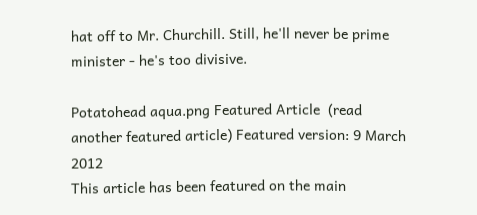hat off to Mr. Churchill. Still, he'll never be prime minister - he's too divisive.

Potatohead aqua.png Featured Article  (read another featured article) Featured version: 9 March 2012
This article has been featured on the main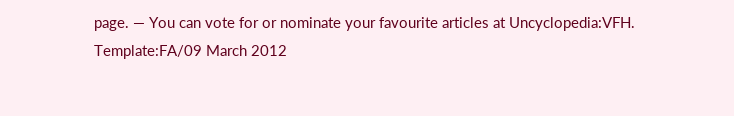page. — You can vote for or nominate your favourite articles at Uncyclopedia:VFH.
Template:FA/09 March 2012